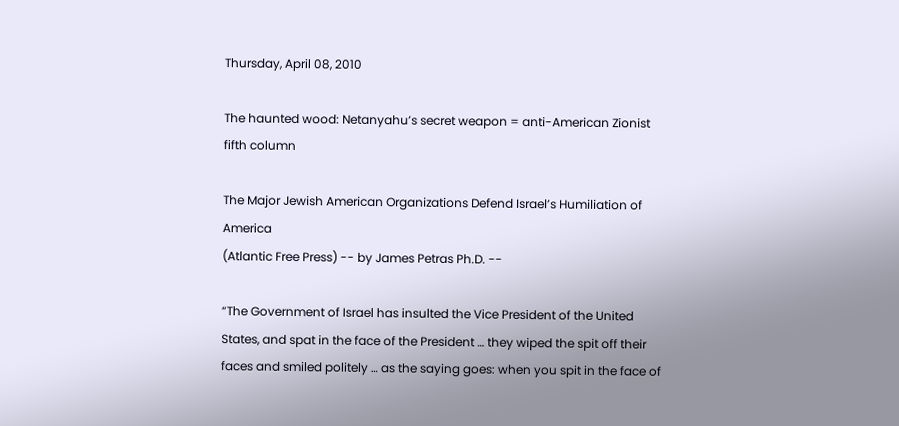Thursday, April 08, 2010

The haunted wood: Netanyahu’s secret weapon = anti-American Zionist fifth column

The Major Jewish American Organizations Defend Israel’s Humiliation of America
(Atlantic Free Press) -- by James Petras Ph.D. --

“The Government of Israel has insulted the Vice President of the United States, and spat in the face of the President … they wiped the spit off their faces and smiled politely … as the saying goes: when you spit in the face of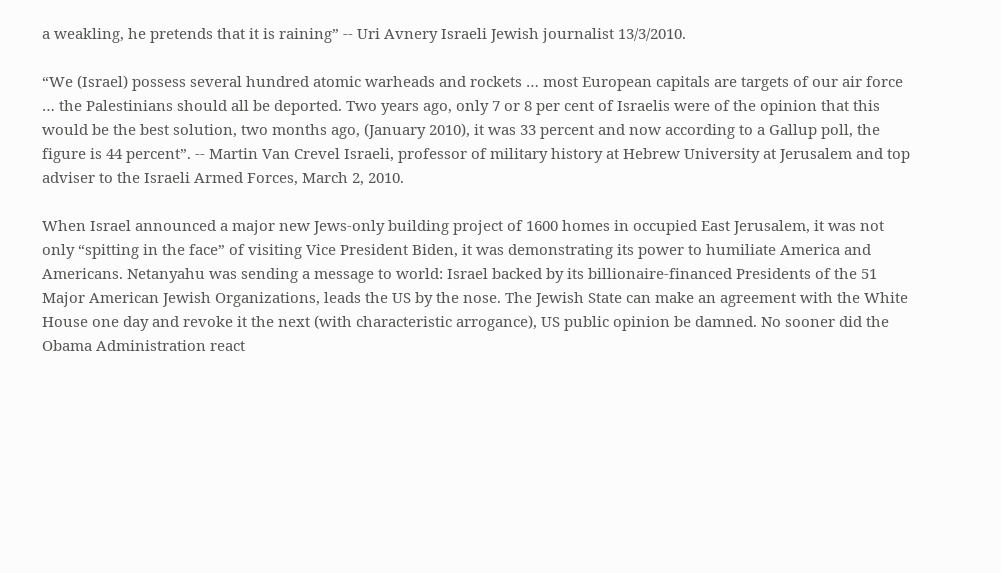a weakling, he pretends that it is raining” -- Uri Avnery Israeli Jewish journalist 13/3/2010.

“We (Israel) possess several hundred atomic warheads and rockets … most European capitals are targets of our air force … the Palestinians should all be deported. Two years ago, only 7 or 8 per cent of Israelis were of the opinion that this would be the best solution, two months ago, (January 2010), it was 33 percent and now according to a Gallup poll, the figure is 44 percent”. -- Martin Van Crevel Israeli, professor of military history at Hebrew University at Jerusalem and top adviser to the Israeli Armed Forces, March 2, 2010.

When Israel announced a major new Jews-only building project of 1600 homes in occupied East Jerusalem, it was not only “spitting in the face” of visiting Vice President Biden, it was demonstrating its power to humiliate America and Americans. Netanyahu was sending a message to world: Israel backed by its billionaire-financed Presidents of the 51 Major American Jewish Organizations, leads the US by the nose. The Jewish State can make an agreement with the White House one day and revoke it the next (with characteristic arrogance), US public opinion be damned. No sooner did the Obama Administration react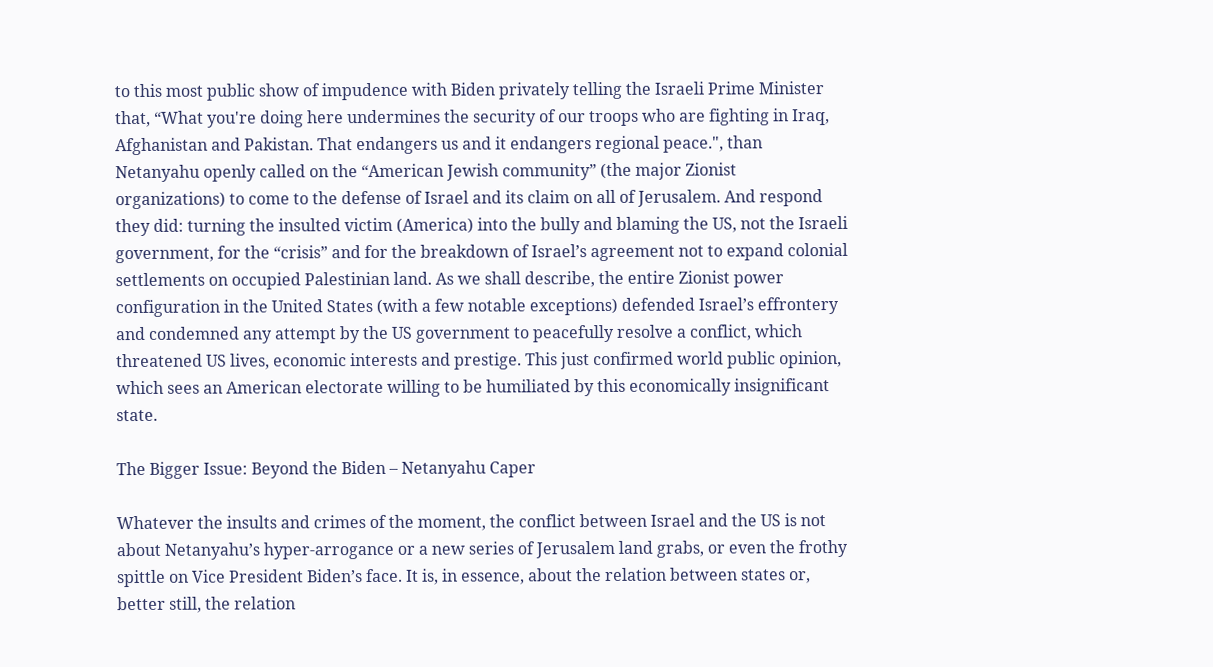to this most public show of impudence with Biden privately telling the Israeli Prime Minister that, “What you're doing here undermines the security of our troops who are fighting in Iraq, Afghanistan and Pakistan. That endangers us and it endangers regional peace.", than Netanyahu openly called on the “American Jewish community” (the major Zionist organizations) to come to the defense of Israel and its claim on all of Jerusalem. And respond they did: turning the insulted victim (America) into the bully and blaming the US, not the Israeli government, for the “crisis” and for the breakdown of Israel’s agreement not to expand colonial settlements on occupied Palestinian land. As we shall describe, the entire Zionist power configuration in the United States (with a few notable exceptions) defended Israel’s effrontery and condemned any attempt by the US government to peacefully resolve a conflict, which threatened US lives, economic interests and prestige. This just confirmed world public opinion, which sees an American electorate willing to be humiliated by this economically insignificant state.

The Bigger Issue: Beyond the Biden – Netanyahu Caper

Whatever the insults and crimes of the moment, the conflict between Israel and the US is not about Netanyahu’s hyper-arrogance or a new series of Jerusalem land grabs, or even the frothy spittle on Vice President Biden’s face. It is, in essence, about the relation between states or, better still, the relation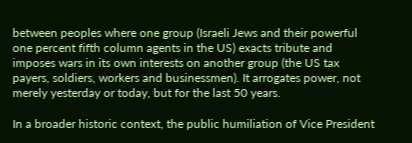between peoples where one group (Israeli Jews and their powerful one percent fifth column agents in the US) exacts tribute and imposes wars in its own interests on another group (the US tax payers, soldiers, workers and businessmen). It arrogates power, not merely yesterday or today, but for the last 50 years.

In a broader historic context, the public humiliation of Vice President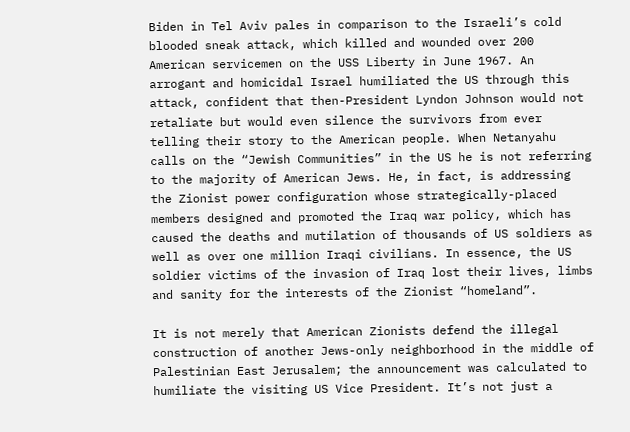Biden in Tel Aviv pales in comparison to the Israeli’s cold blooded sneak attack, which killed and wounded over 200 American servicemen on the USS Liberty in June 1967. An arrogant and homicidal Israel humiliated the US through this attack, confident that then-President Lyndon Johnson would not retaliate but would even silence the survivors from ever telling their story to the American people. When Netanyahu calls on the “Jewish Communities” in the US he is not referring to the majority of American Jews. He, in fact, is addressing the Zionist power configuration whose strategically-placed members designed and promoted the Iraq war policy, which has caused the deaths and mutilation of thousands of US soldiers as well as over one million Iraqi civilians. In essence, the US soldier victims of the invasion of Iraq lost their lives, limbs and sanity for the interests of the Zionist “homeland”.

It is not merely that American Zionists defend the illegal construction of another Jews-only neighborhood in the middle of Palestinian East Jerusalem; the announcement was calculated to humiliate the visiting US Vice President. It’s not just a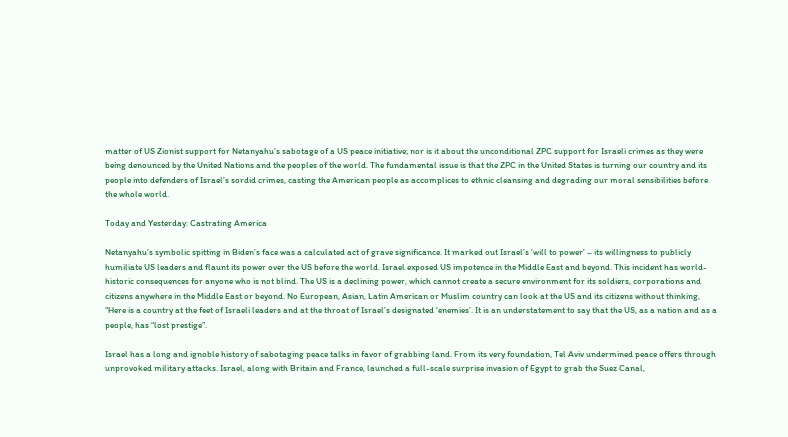matter of US Zionist support for Netanyahu’s sabotage of a US peace initiative; nor is it about the unconditional ZPC support for Israeli crimes as they were being denounced by the United Nations and the peoples of the world. The fundamental issue is that the ZPC in the United States is turning our country and its people into defenders of Israel’s sordid crimes, casting the American people as accomplices to ethnic cleansing and degrading our moral sensibilities before the whole world.

Today and Yesterday: Castrating America

Netanyahu’s symbolic spitting in Biden’s face was a calculated act of grave significance. It marked out Israel’s ‘will to power’ – its willingness to publicly humiliate US leaders and flaunt its power over the US before the world. Israel exposed US impotence in the Middle East and beyond. This incident has world-historic consequences for anyone who is not blind. The US is a declining power, which cannot create a secure environment for its soldiers, corporations and citizens anywhere in the Middle East or beyond. No European, Asian, Latin American or Muslim country can look at the US and its citizens without thinking, “Here is a country at the feet of Israeli leaders and at the throat of Israel’s designated ‘enemies’. It is an understatement to say that the US, as a nation and as a people, has “lost prestige”.

Israel has a long and ignoble history of sabotaging peace talks in favor of grabbing land. From its very foundation, Tel Aviv undermined peace offers through unprovoked military attacks. Israel, along with Britain and France, launched a full-scale surprise invasion of Egypt to grab the Suez Canal,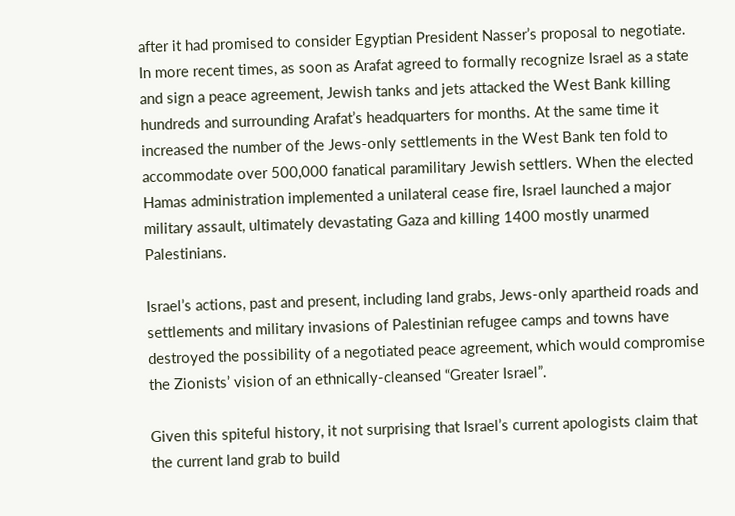after it had promised to consider Egyptian President Nasser’s proposal to negotiate. In more recent times, as soon as Arafat agreed to formally recognize Israel as a state and sign a peace agreement, Jewish tanks and jets attacked the West Bank killing hundreds and surrounding Arafat’s headquarters for months. At the same time it increased the number of the Jews-only settlements in the West Bank ten fold to accommodate over 500,000 fanatical paramilitary Jewish settlers. When the elected Hamas administration implemented a unilateral cease fire, Israel launched a major military assault, ultimately devastating Gaza and killing 1400 mostly unarmed Palestinians.

Israel’s actions, past and present, including land grabs, Jews-only apartheid roads and settlements and military invasions of Palestinian refugee camps and towns have destroyed the possibility of a negotiated peace agreement, which would compromise the Zionists’ vision of an ethnically-cleansed “Greater Israel”.

Given this spiteful history, it not surprising that Israel’s current apologists claim that the current land grab to build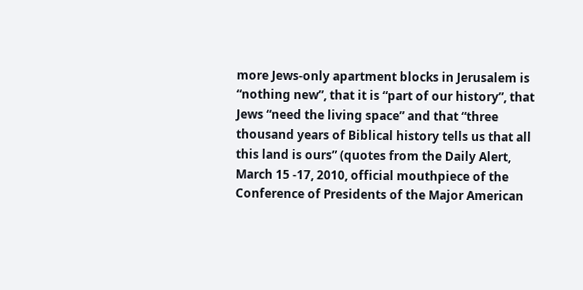more Jews-only apartment blocks in Jerusalem is “nothing new”, that it is “part of our history”, that Jews “need the living space” and that “three thousand years of Biblical history tells us that all this land is ours” (quotes from the Daily Alert, March 15 -17, 2010, official mouthpiece of the Conference of Presidents of the Major American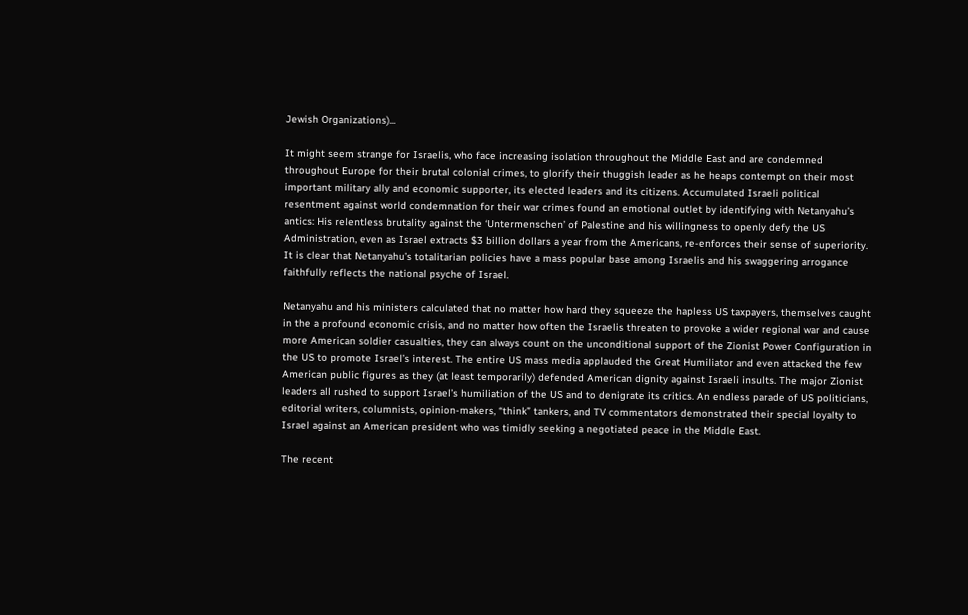Jewish Organizations)...

It might seem strange for Israelis, who face increasing isolation throughout the Middle East and are condemned throughout Europe for their brutal colonial crimes, to glorify their thuggish leader as he heaps contempt on their most important military ally and economic supporter, its elected leaders and its citizens. Accumulated Israeli political resentment against world condemnation for their war crimes found an emotional outlet by identifying with Netanyahu’s antics: His relentless brutality against the ‘Untermenschen’ of Palestine and his willingness to openly defy the US Administration, even as Israel extracts $3 billion dollars a year from the Americans, re-enforces their sense of superiority. It is clear that Netanyahu’s totalitarian policies have a mass popular base among Israelis and his swaggering arrogance faithfully reflects the national psyche of Israel.

Netanyahu and his ministers calculated that no matter how hard they squeeze the hapless US taxpayers, themselves caught in the a profound economic crisis, and no matter how often the Israelis threaten to provoke a wider regional war and cause more American soldier casualties, they can always count on the unconditional support of the Zionist Power Configuration in the US to promote Israel’s interest. The entire US mass media applauded the Great Humiliator and even attacked the few American public figures as they (at least temporarily) defended American dignity against Israeli insults. The major Zionist leaders all rushed to support Israel’s humiliation of the US and to denigrate its critics. An endless parade of US politicians, editorial writers, columnists, opinion-makers, “think” tankers, and TV commentators demonstrated their special loyalty to Israel against an American president who was timidly seeking a negotiated peace in the Middle East.

The recent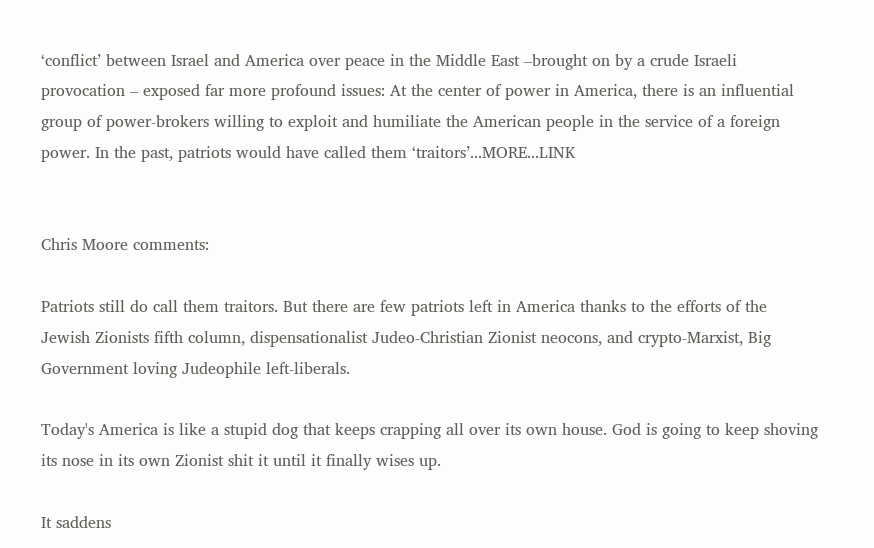‘conflict’ between Israel and America over peace in the Middle East –brought on by a crude Israeli provocation – exposed far more profound issues: At the center of power in America, there is an influential group of power-brokers willing to exploit and humiliate the American people in the service of a foreign power. In the past, patriots would have called them ‘traitors’...MORE...LINK


Chris Moore comments:

Patriots still do call them traitors. But there are few patriots left in America thanks to the efforts of the Jewish Zionists fifth column, dispensationalist Judeo-Christian Zionist neocons, and crypto-Marxist, Big Government loving Judeophile left-liberals.

Today's America is like a stupid dog that keeps crapping all over its own house. God is going to keep shoving its nose in its own Zionist shit it until it finally wises up.

It saddens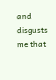and disgusts me that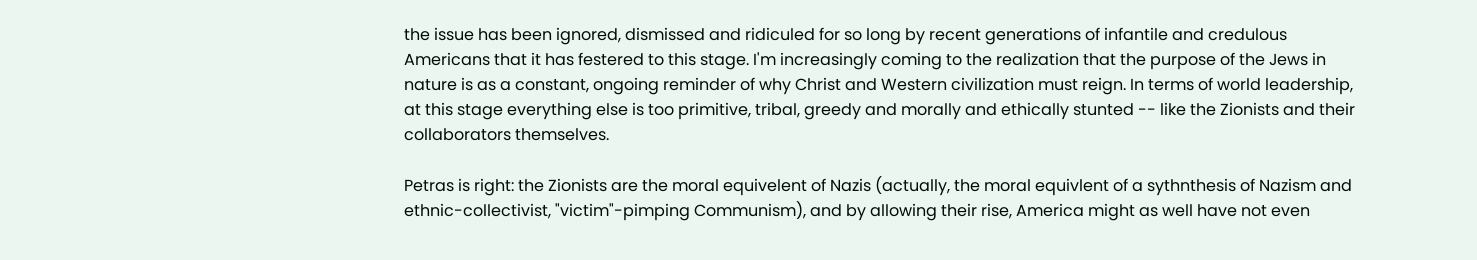the issue has been ignored, dismissed and ridiculed for so long by recent generations of infantile and credulous Americans that it has festered to this stage. I'm increasingly coming to the realization that the purpose of the Jews in nature is as a constant, ongoing reminder of why Christ and Western civilization must reign. In terms of world leadership, at this stage everything else is too primitive, tribal, greedy and morally and ethically stunted -- like the Zionists and their collaborators themselves.

Petras is right: the Zionists are the moral equivelent of Nazis (actually, the moral equivlent of a sythnthesis of Nazism and ethnic-collectivist, "victim"-pimping Communism), and by allowing their rise, America might as well have not even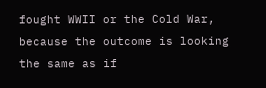fought WWII or the Cold War, because the outcome is looking the same as if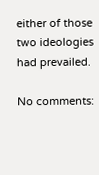either of those two ideologies had prevailed.

No comments: